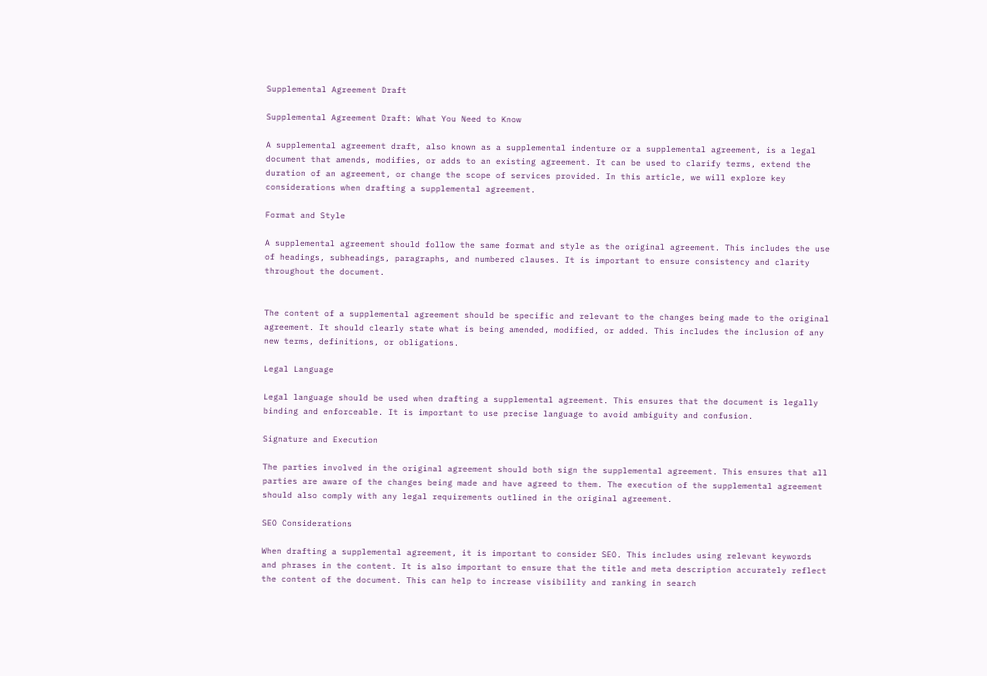Supplemental Agreement Draft

Supplemental Agreement Draft: What You Need to Know

A supplemental agreement draft, also known as a supplemental indenture or a supplemental agreement, is a legal document that amends, modifies, or adds to an existing agreement. It can be used to clarify terms, extend the duration of an agreement, or change the scope of services provided. In this article, we will explore key considerations when drafting a supplemental agreement.

Format and Style

A supplemental agreement should follow the same format and style as the original agreement. This includes the use of headings, subheadings, paragraphs, and numbered clauses. It is important to ensure consistency and clarity throughout the document.


The content of a supplemental agreement should be specific and relevant to the changes being made to the original agreement. It should clearly state what is being amended, modified, or added. This includes the inclusion of any new terms, definitions, or obligations.

Legal Language

Legal language should be used when drafting a supplemental agreement. This ensures that the document is legally binding and enforceable. It is important to use precise language to avoid ambiguity and confusion.

Signature and Execution

The parties involved in the original agreement should both sign the supplemental agreement. This ensures that all parties are aware of the changes being made and have agreed to them. The execution of the supplemental agreement should also comply with any legal requirements outlined in the original agreement.

SEO Considerations

When drafting a supplemental agreement, it is important to consider SEO. This includes using relevant keywords and phrases in the content. It is also important to ensure that the title and meta description accurately reflect the content of the document. This can help to increase visibility and ranking in search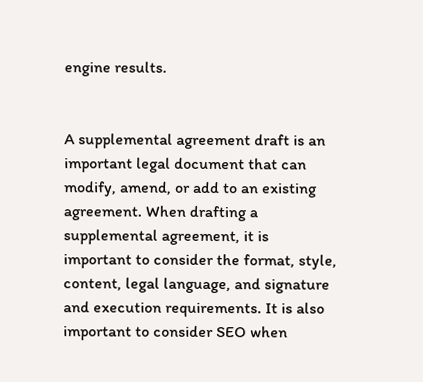engine results.


A supplemental agreement draft is an important legal document that can modify, amend, or add to an existing agreement. When drafting a supplemental agreement, it is important to consider the format, style, content, legal language, and signature and execution requirements. It is also important to consider SEO when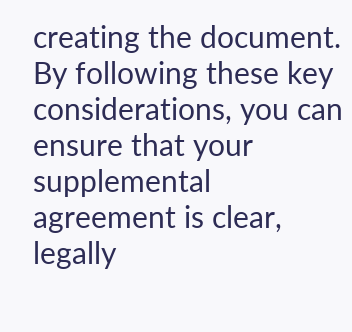creating the document. By following these key considerations, you can ensure that your supplemental agreement is clear, legally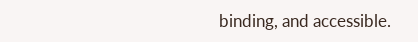binding, and accessible.